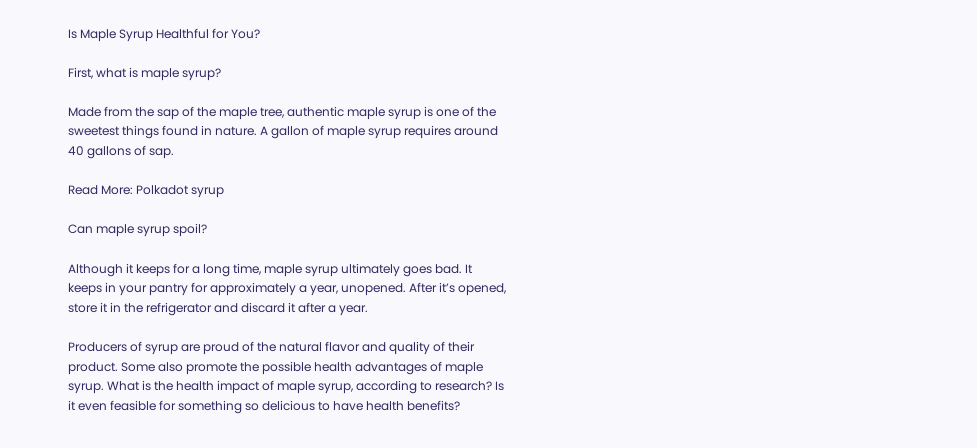Is Maple Syrup Healthful for You?

First, what is maple syrup?

Made from the sap of the maple tree, authentic maple syrup is one of the sweetest things found in nature. A gallon of maple syrup requires around 40 gallons of sap.

Read More: Polkadot syrup

Can maple syrup spoil?

Although it keeps for a long time, maple syrup ultimately goes bad. It keeps in your pantry for approximately a year, unopened. After it’s opened, store it in the refrigerator and discard it after a year.

Producers of syrup are proud of the natural flavor and quality of their product. Some also promote the possible health advantages of maple syrup. What is the health impact of maple syrup, according to research? Is it even feasible for something so delicious to have health benefits?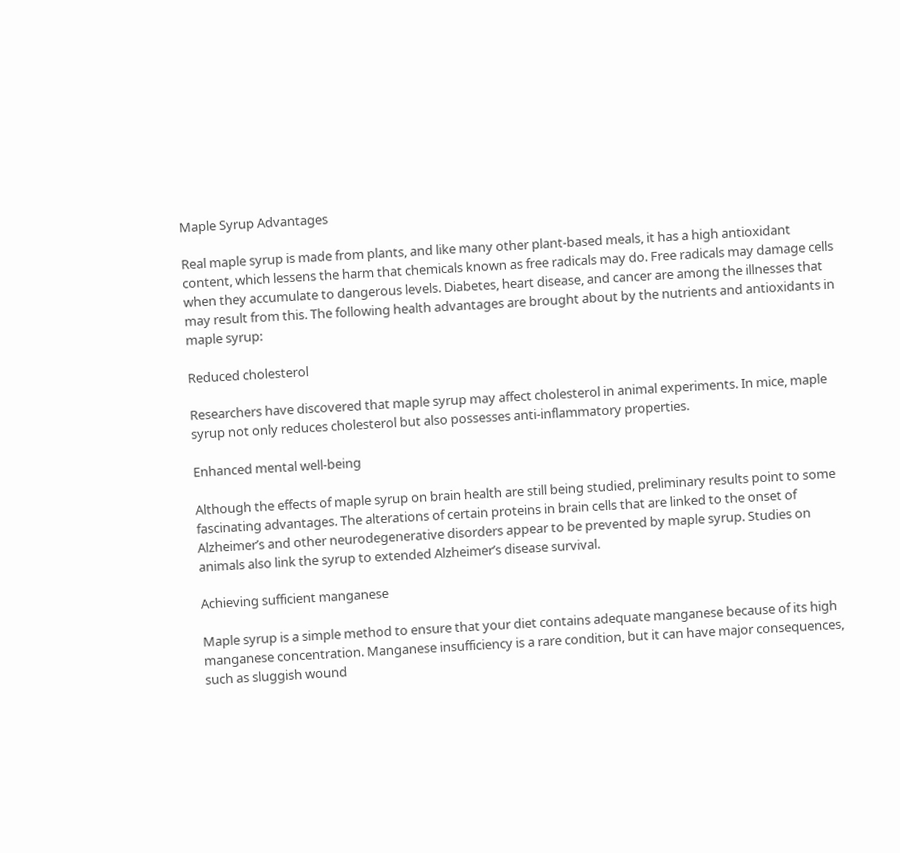Maple Syrup Advantages

Real maple syrup is made from plants, and like many other plant-based meals, it has a high antioxidant content, which lessens the harm that chemicals known as free radicals may do. Free radicals may damage cells when they accumulate to dangerous levels. Diabetes, heart disease, and cancer are among the illnesses that may result from this. The following health advantages are brought about by the nutrients and antioxidants in maple syrup:

Reduced cholesterol

Researchers have discovered that maple syrup may affect cholesterol in animal experiments. In mice, maple syrup not only reduces cholesterol but also possesses anti-inflammatory properties.

Enhanced mental well-being

Although the effects of maple syrup on brain health are still being studied, preliminary results point to some fascinating advantages. The alterations of certain proteins in brain cells that are linked to the onset of Alzheimer’s and other neurodegenerative disorders appear to be prevented by maple syrup. Studies on animals also link the syrup to extended Alzheimer’s disease survival.

Achieving sufficient manganese

Maple syrup is a simple method to ensure that your diet contains adequate manganese because of its high manganese concentration. Manganese insufficiency is a rare condition, but it can have major consequences, such as sluggish wound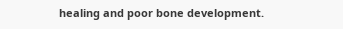healing and poor bone development.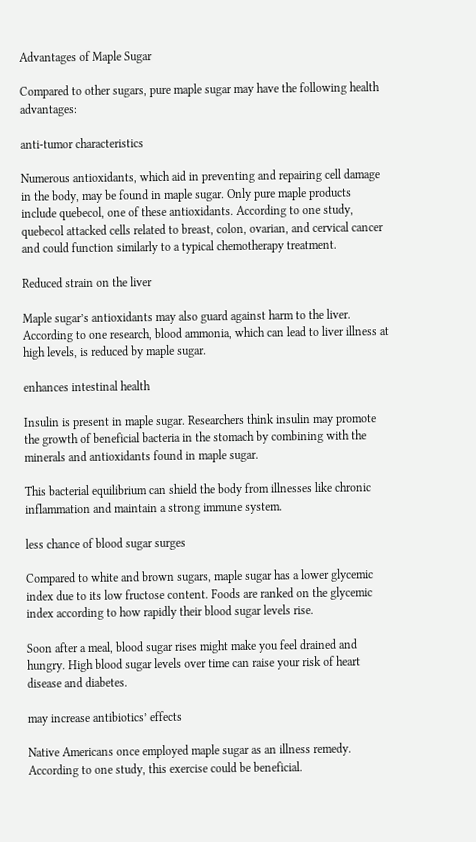Advantages of Maple Sugar

Compared to other sugars, pure maple sugar may have the following health advantages:

anti-tumor characteristics

Numerous antioxidants, which aid in preventing and repairing cell damage in the body, may be found in maple sugar. Only pure maple products include quebecol, one of these antioxidants. According to one study, quebecol attacked cells related to breast, colon, ovarian, and cervical cancer and could function similarly to a typical chemotherapy treatment.

Reduced strain on the liver

Maple sugar’s antioxidants may also guard against harm to the liver. According to one research, blood ammonia, which can lead to liver illness at high levels, is reduced by maple sugar.

enhances intestinal health

Insulin is present in maple sugar. Researchers think insulin may promote the growth of beneficial bacteria in the stomach by combining with the minerals and antioxidants found in maple sugar.

This bacterial equilibrium can shield the body from illnesses like chronic inflammation and maintain a strong immune system.

less chance of blood sugar surges

Compared to white and brown sugars, maple sugar has a lower glycemic index due to its low fructose content. Foods are ranked on the glycemic index according to how rapidly their blood sugar levels rise.

Soon after a meal, blood sugar rises might make you feel drained and hungry. High blood sugar levels over time can raise your risk of heart disease and diabetes.

may increase antibiotics’ effects

Native Americans once employed maple sugar as an illness remedy. According to one study, this exercise could be beneficial.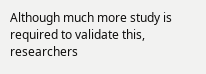Although much more study is required to validate this, researchers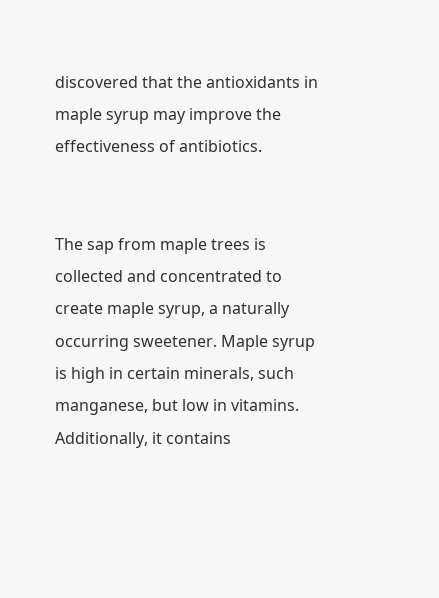discovered that the antioxidants in maple syrup may improve the effectiveness of antibiotics.


The sap from maple trees is collected and concentrated to create maple syrup, a naturally occurring sweetener. Maple syrup is high in certain minerals, such manganese, but low in vitamins. Additionally, it contains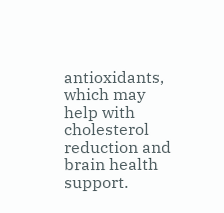antioxidants, which may help with cholesterol reduction and brain health support.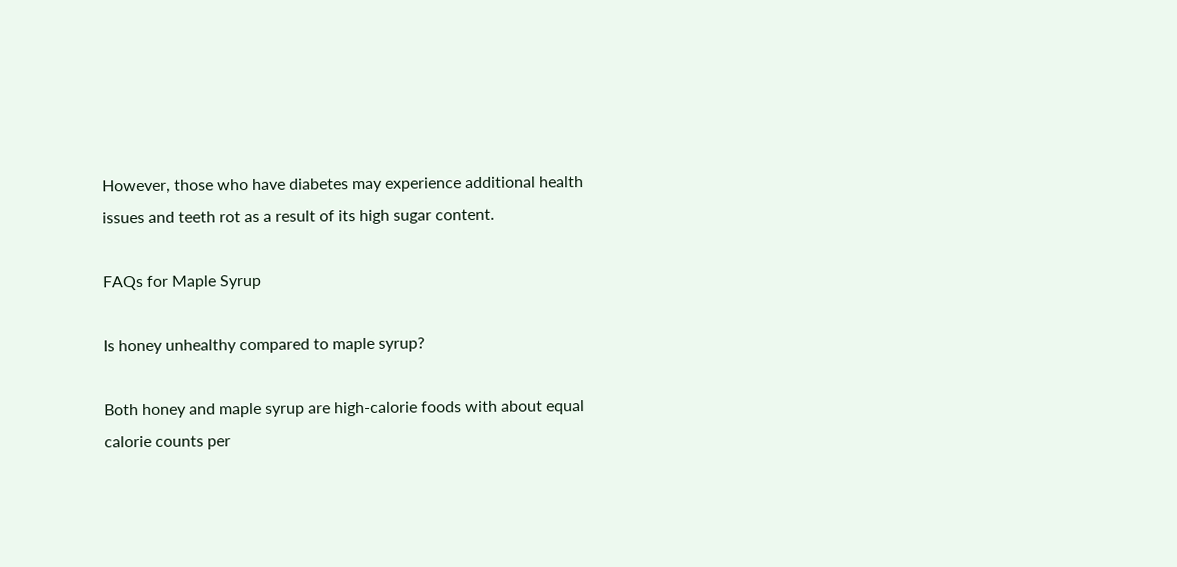However, those who have diabetes may experience additional health issues and teeth rot as a result of its high sugar content.

FAQs for Maple Syrup

Is honey unhealthy compared to maple syrup?

Both honey and maple syrup are high-calorie foods with about equal calorie counts per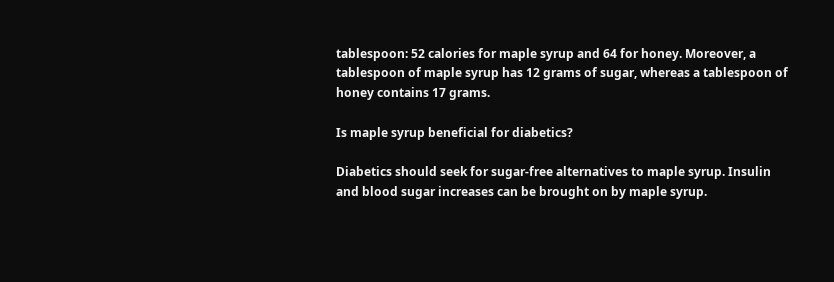tablespoon: 52 calories for maple syrup and 64 for honey. Moreover, a tablespoon of maple syrup has 12 grams of sugar, whereas a tablespoon of honey contains 17 grams.

Is maple syrup beneficial for diabetics?

Diabetics should seek for sugar-free alternatives to maple syrup. Insulin and blood sugar increases can be brought on by maple syrup.